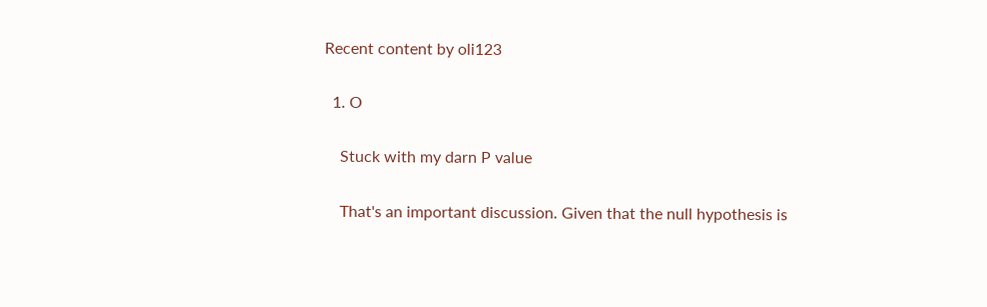Recent content by oli123

  1. O

    Stuck with my darn P value

    That's an important discussion. Given that the null hypothesis is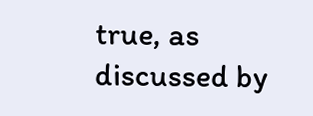true, as discussed by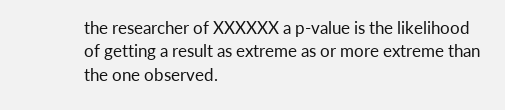the researcher of XXXXXX a p-value is the likelihood of getting a result as extreme as or more extreme than the one observed.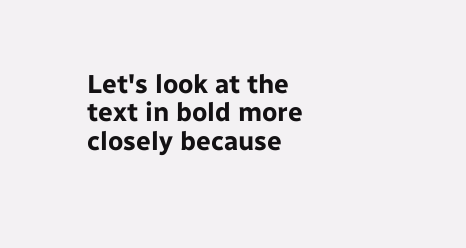Let's look at the text in bold more closely because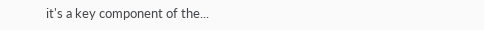it's a key component of the...